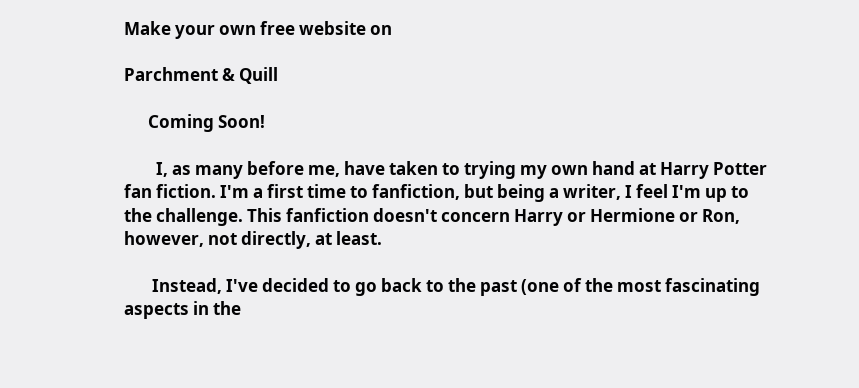Make your own free website on

Parchment & Quill

      Coming Soon!

        I, as many before me, have taken to trying my own hand at Harry Potter fan fiction. I'm a first time to fanfiction, but being a writer, I feel I'm up to the challenge. This fanfiction doesn't concern Harry or Hermione or Ron, however, not directly, at least.

       Instead, I've decided to go back to the past (one of the most fascinating aspects in the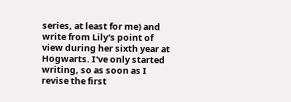series, at least for me) and write from Lily's point of view during her sixth year at Hogwarts. I've only started writing, so as soon as I revise the first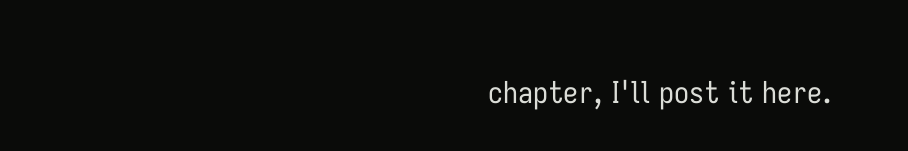chapter, I'll post it here.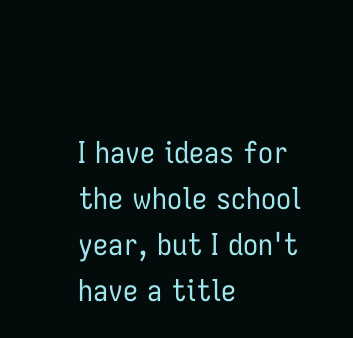I have ideas for the whole school year, but I don't have a title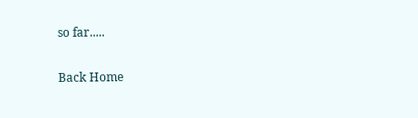so far.....

Back Home